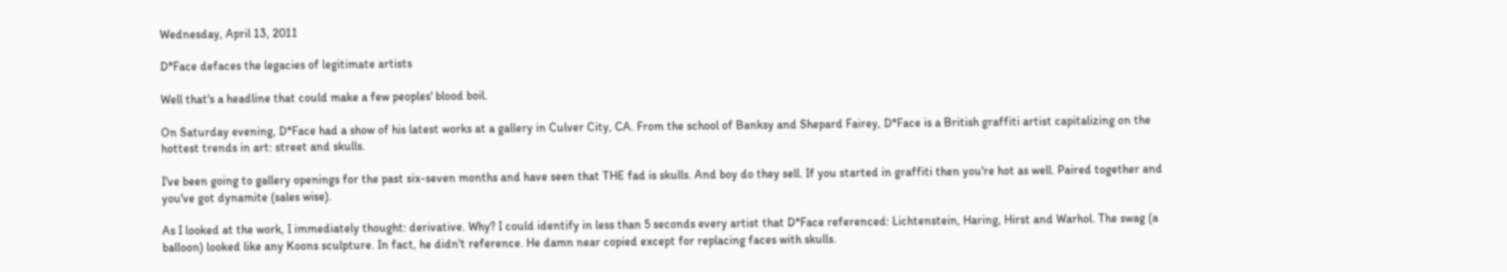Wednesday, April 13, 2011

D*Face defaces the legacies of legitimate artists

Well that's a headline that could make a few peoples' blood boil.

On Saturday evening, D*Face had a show of his latest works at a gallery in Culver City, CA. From the school of Banksy and Shepard Fairey, D*Face is a British graffiti artist capitalizing on the hottest trends in art: street and skulls.

I've been going to gallery openings for the past six-seven months and have seen that THE fad is skulls. And boy do they sell. If you started in graffiti then you're hot as well. Paired together and you've got dynamite (sales wise).

As I looked at the work, I immediately thought: derivative. Why? I could identify in less than 5 seconds every artist that D*Face referenced: Lichtenstein, Haring, Hirst and Warhol. The swag (a balloon) looked like any Koons sculpture. In fact, he didn't reference. He damn near copied except for replacing faces with skulls.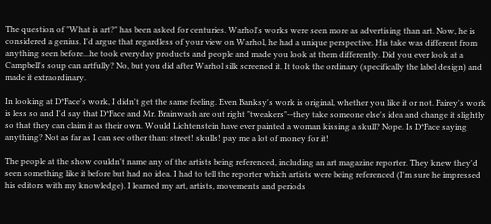The question of "What is art?" has been asked for centuries. Warhol's works were seen more as advertising than art. Now, he is considered a genius. I'd argue that regardless of your view on Warhol, he had a unique perspective. His take was different from anything seen before...he took everyday products and people and made you look at them differently. Did you ever look at a Campbell's soup can artfully? No, but you did after Warhol silk screened it. It took the ordinary (specifically the label design) and made it extraordinary.

In looking at D*Face's work, I didn't get the same feeling. Even Banksy's work is original, whether you like it or not. Fairey's work is less so and I'd say that D*Face and Mr. Brainwash are out right "tweakers"--they take someone else's idea and change it slightly so that they can claim it as their own. Would Lichtenstein have ever painted a woman kissing a skull? Nope. Is D*Face saying anything? Not as far as I can see other than: street! skulls! pay me a lot of money for it!

The people at the show couldn't name any of the artists being referenced, including an art magazine reporter. They knew they'd seen something like it before but had no idea. I had to tell the reporter which artists were being referenced (I'm sure he impressed his editors with my knowledge). I learned my art, artists, movements and periods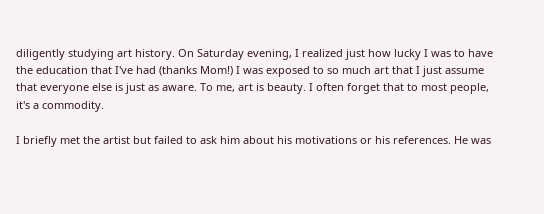diligently studying art history. On Saturday evening, I realized just how lucky I was to have the education that I've had (thanks Mom!) I was exposed to so much art that I just assume that everyone else is just as aware. To me, art is beauty. I often forget that to most people, it's a commodity.

I briefly met the artist but failed to ask him about his motivations or his references. He was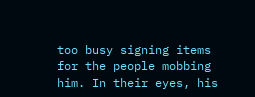too busy signing items for the people mobbing him. In their eyes, his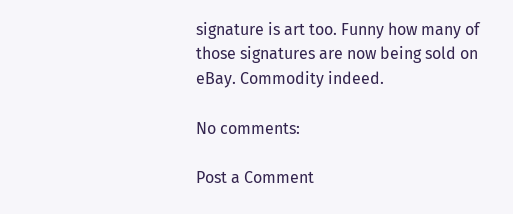signature is art too. Funny how many of those signatures are now being sold on eBay. Commodity indeed.

No comments:

Post a Comment